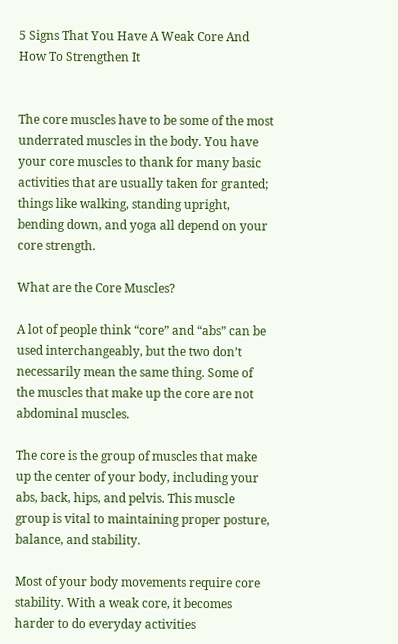5 Signs That You Have A Weak Core And How To Strengthen It


The core muscles have to be some of the most underrated muscles in the body. You have your core muscles to thank for many basic activities that are usually taken for granted; things like walking, standing upright, bending down, and yoga all depend on your core strength.

What are the Core Muscles?

A lot of people think “core” and “abs” can be used interchangeably, but the two don’t necessarily mean the same thing. Some of the muscles that make up the core are not abdominal muscles.

The core is the group of muscles that make up the center of your body, including your abs, back, hips, and pelvis. This muscle group is vital to maintaining proper posture, balance, and stability.

Most of your body movements require core stability. With a weak core, it becomes harder to do everyday activities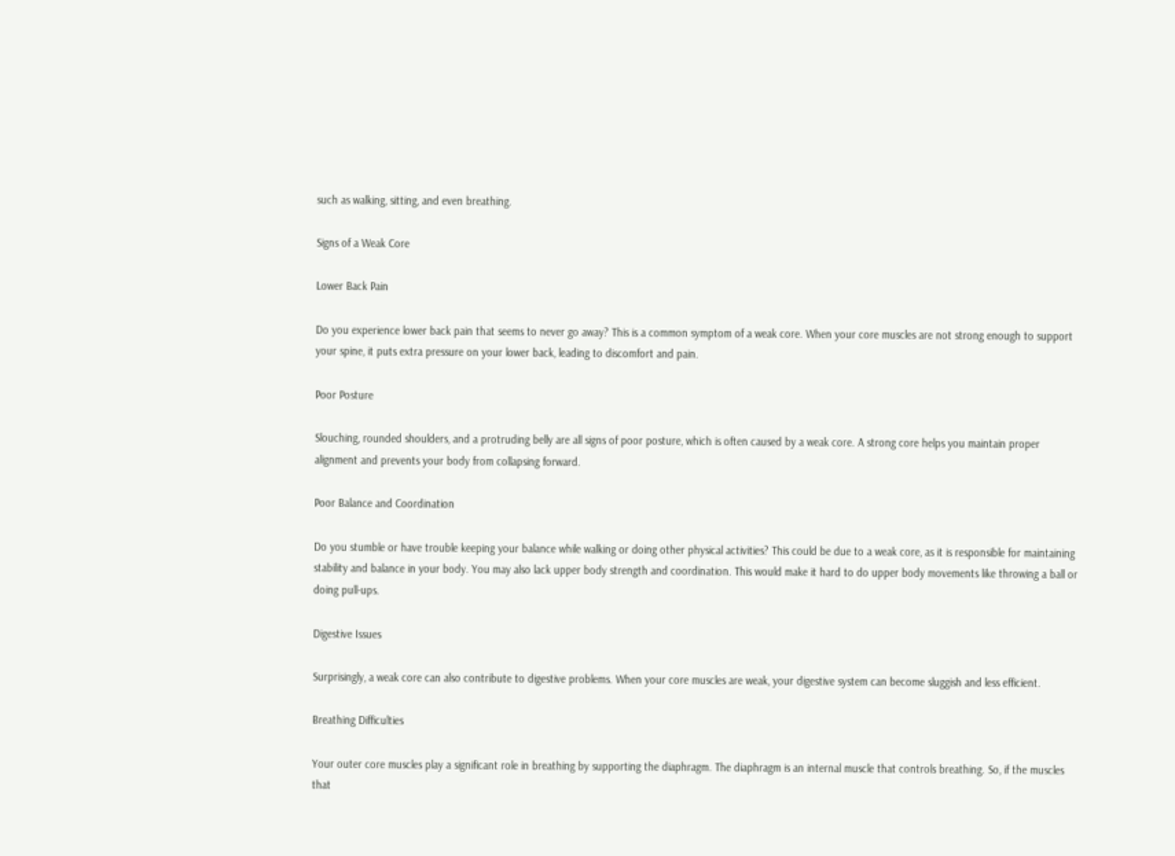such as walking, sitting, and even breathing.

Signs of a Weak Core

Lower Back Pain

Do you experience lower back pain that seems to never go away? This is a common symptom of a weak core. When your core muscles are not strong enough to support your spine, it puts extra pressure on your lower back, leading to discomfort and pain.

Poor Posture

Slouching, rounded shoulders, and a protruding belly are all signs of poor posture, which is often caused by a weak core. A strong core helps you maintain proper alignment and prevents your body from collapsing forward.

Poor Balance and Coordination

Do you stumble or have trouble keeping your balance while walking or doing other physical activities? This could be due to a weak core, as it is responsible for maintaining stability and balance in your body. You may also lack upper body strength and coordination. This would make it hard to do upper body movements like throwing a ball or doing pull-ups.

Digestive Issues

Surprisingly, a weak core can also contribute to digestive problems. When your core muscles are weak, your digestive system can become sluggish and less efficient.

Breathing Difficulties

Your outer core muscles play a significant role in breathing by supporting the diaphragm. The diaphragm is an internal muscle that controls breathing. So, if the muscles that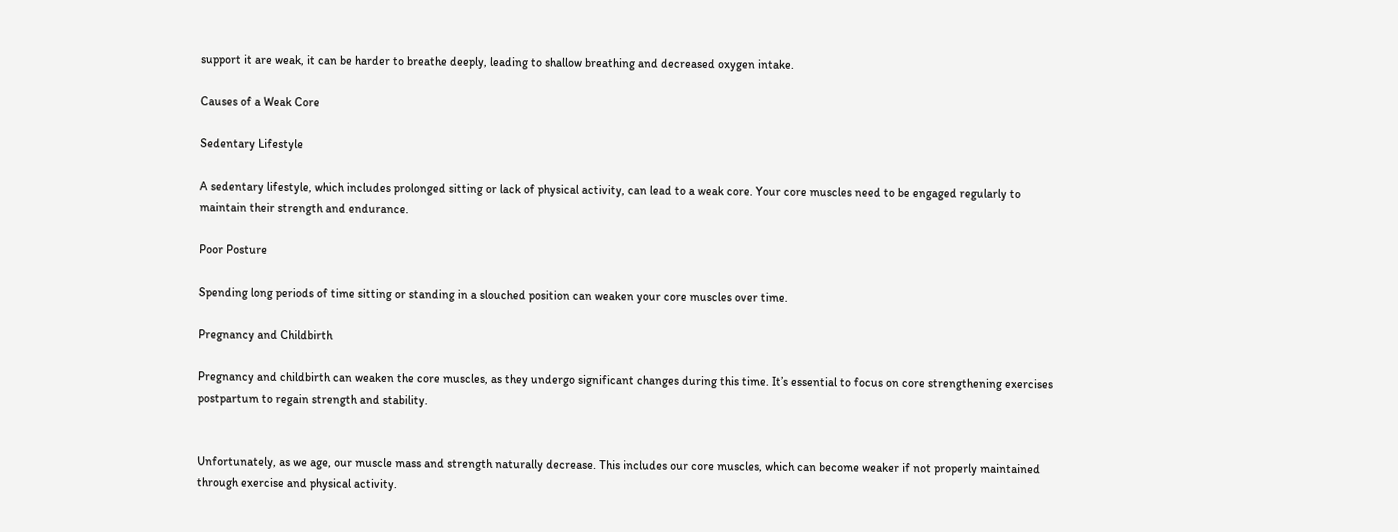support it are weak, it can be harder to breathe deeply, leading to shallow breathing and decreased oxygen intake.

Causes of a Weak Core

Sedentary Lifestyle

A sedentary lifestyle, which includes prolonged sitting or lack of physical activity, can lead to a weak core. Your core muscles need to be engaged regularly to maintain their strength and endurance.

Poor Posture

Spending long periods of time sitting or standing in a slouched position can weaken your core muscles over time.

Pregnancy and Childbirth

Pregnancy and childbirth can weaken the core muscles, as they undergo significant changes during this time. It’s essential to focus on core strengthening exercises postpartum to regain strength and stability.


Unfortunately, as we age, our muscle mass and strength naturally decrease. This includes our core muscles, which can become weaker if not properly maintained through exercise and physical activity.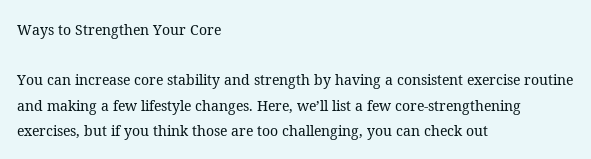Ways to Strengthen Your Core

You can increase core stability and strength by having a consistent exercise routine and making a few lifestyle changes. Here, we’ll list a few core-strengthening exercises, but if you think those are too challenging, you can check out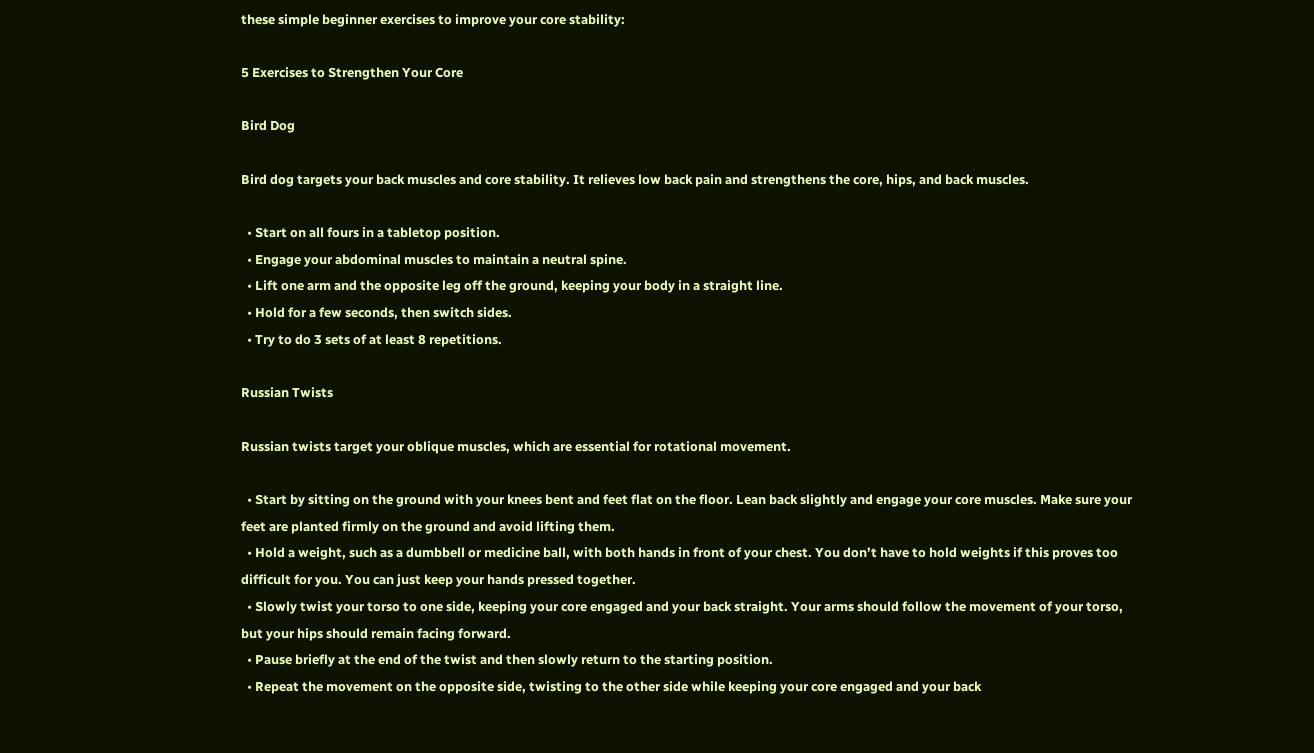these simple beginner exercises to improve your core stability:

5 Exercises to Strengthen Your Core

Bird Dog

Bird dog targets your back muscles and core stability. It relieves low back pain and strengthens the core, hips, and back muscles.

  • Start on all fours in a tabletop position.
  • Engage your abdominal muscles to maintain a neutral spine.
  • Lift one arm and the opposite leg off the ground, keeping your body in a straight line.
  • Hold for a few seconds, then switch sides.
  • Try to do 3 sets of at least 8 repetitions.

Russian Twists

Russian twists target your oblique muscles, which are essential for rotational movement.

  • Start by sitting on the ground with your knees bent and feet flat on the floor. Lean back slightly and engage your core muscles. Make sure your feet are planted firmly on the ground and avoid lifting them.
  • Hold a weight, such as a dumbbell or medicine ball, with both hands in front of your chest. You don’t have to hold weights if this proves too difficult for you. You can just keep your hands pressed together.
  • Slowly twist your torso to one side, keeping your core engaged and your back straight. Your arms should follow the movement of your torso, but your hips should remain facing forward.
  • Pause briefly at the end of the twist and then slowly return to the starting position.
  • Repeat the movement on the opposite side, twisting to the other side while keeping your core engaged and your back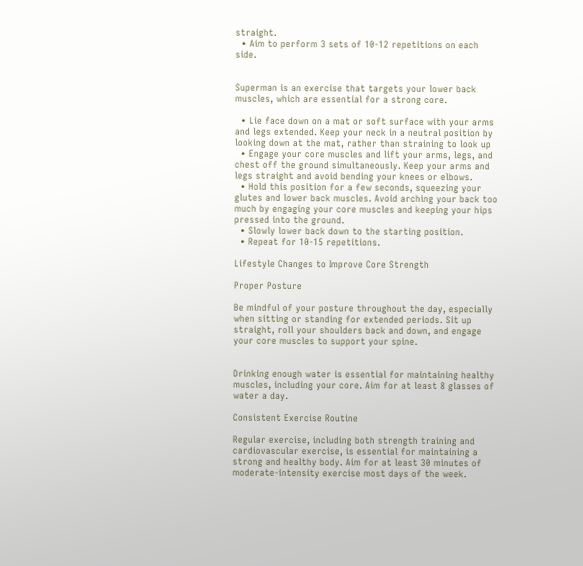straight.
  • Aim to perform 3 sets of 10-12 repetitions on each side.


Superman is an exercise that targets your lower back muscles, which are essential for a strong core.

  • Lie face down on a mat or soft surface with your arms and legs extended. Keep your neck in a neutral position by looking down at the mat, rather than straining to look up
  • Engage your core muscles and lift your arms, legs, and chest off the ground simultaneously. Keep your arms and legs straight and avoid bending your knees or elbows.
  • Hold this position for a few seconds, squeezing your glutes and lower back muscles. Avoid arching your back too much by engaging your core muscles and keeping your hips pressed into the ground.
  • Slowly lower back down to the starting position.
  • Repeat for 10-15 repetitions.

Lifestyle Changes to Improve Core Strength

Proper Posture

Be mindful of your posture throughout the day, especially when sitting or standing for extended periods. Sit up straight, roll your shoulders back and down, and engage your core muscles to support your spine.


Drinking enough water is essential for maintaining healthy muscles, including your core. Aim for at least 8 glasses of water a day.

Consistent Exercise Routine

Regular exercise, including both strength training and cardiovascular exercise, is essential for maintaining a strong and healthy body. Aim for at least 30 minutes of moderate-intensity exercise most days of the week.